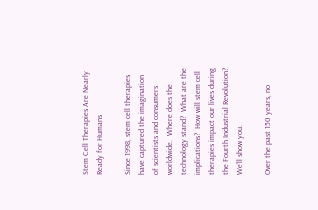Stem Cell Therapies Are Nearly Ready for Humans

Since 1998, stem cell therapies have captured the imagination of scientists and consumers worldwide.  Where does the technology stand?  What are the implications?  How will stem cell therapies impact our lives during the Fourth Industrial Revolution?  We’ll show you.

Over the past 150 years, no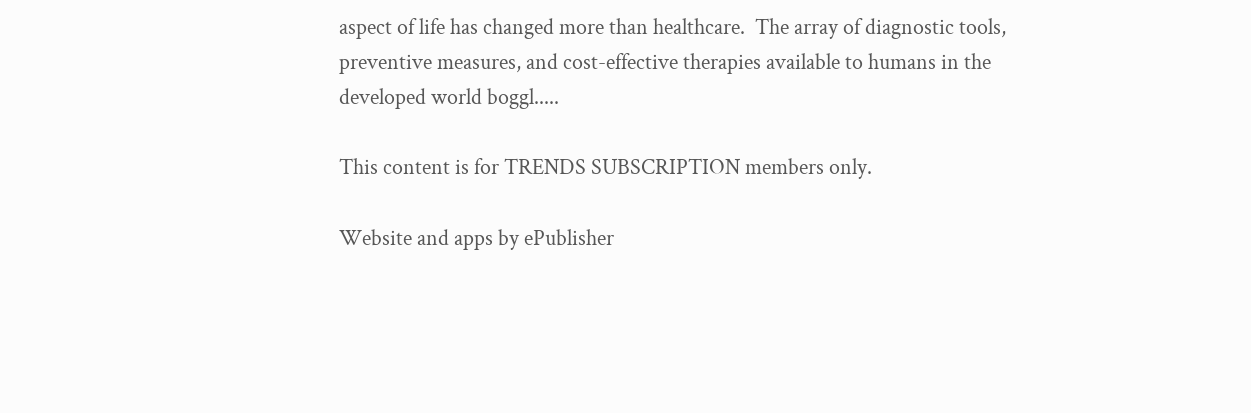aspect of life has changed more than healthcare.  The array of diagnostic tools, preventive measures, and cost-effective therapies available to humans in the developed world boggl.....

This content is for TRENDS SUBSCRIPTION members only.

Website and apps by ePublisher